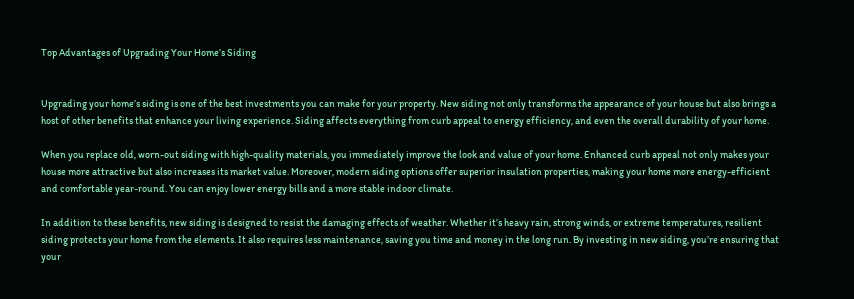Top Advantages of Upgrading Your Home’s Siding


Upgrading your home’s siding is one of the best investments you can make for your property. New siding not only transforms the appearance of your house but also brings a host of other benefits that enhance your living experience. Siding affects everything from curb appeal to energy efficiency, and even the overall durability of your home.

When you replace old, worn-out siding with high-quality materials, you immediately improve the look and value of your home. Enhanced curb appeal not only makes your house more attractive but also increases its market value. Moreover, modern siding options offer superior insulation properties, making your home more energy-efficient and comfortable year-round. You can enjoy lower energy bills and a more stable indoor climate.

In addition to these benefits, new siding is designed to resist the damaging effects of weather. Whether it’s heavy rain, strong winds, or extreme temperatures, resilient siding protects your home from the elements. It also requires less maintenance, saving you time and money in the long run. By investing in new siding, you’re ensuring that your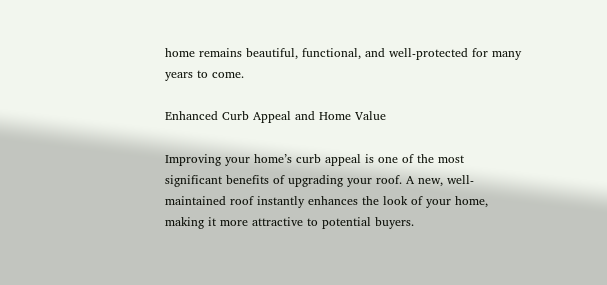home remains beautiful, functional, and well-protected for many years to come.

Enhanced Curb Appeal and Home Value

Improving your home’s curb appeal is one of the most significant benefits of upgrading your roof. A new, well-maintained roof instantly enhances the look of your home, making it more attractive to potential buyers.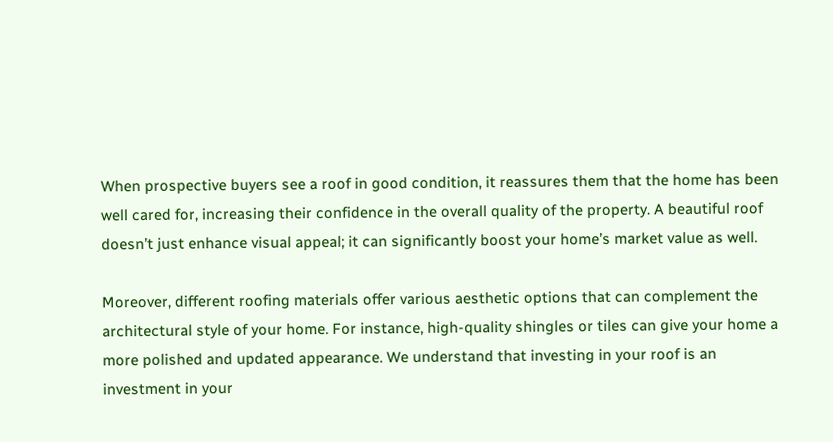When prospective buyers see a roof in good condition, it reassures them that the home has been well cared for, increasing their confidence in the overall quality of the property. A beautiful roof doesn’t just enhance visual appeal; it can significantly boost your home’s market value as well.

Moreover, different roofing materials offer various aesthetic options that can complement the architectural style of your home. For instance, high-quality shingles or tiles can give your home a more polished and updated appearance. We understand that investing in your roof is an investment in your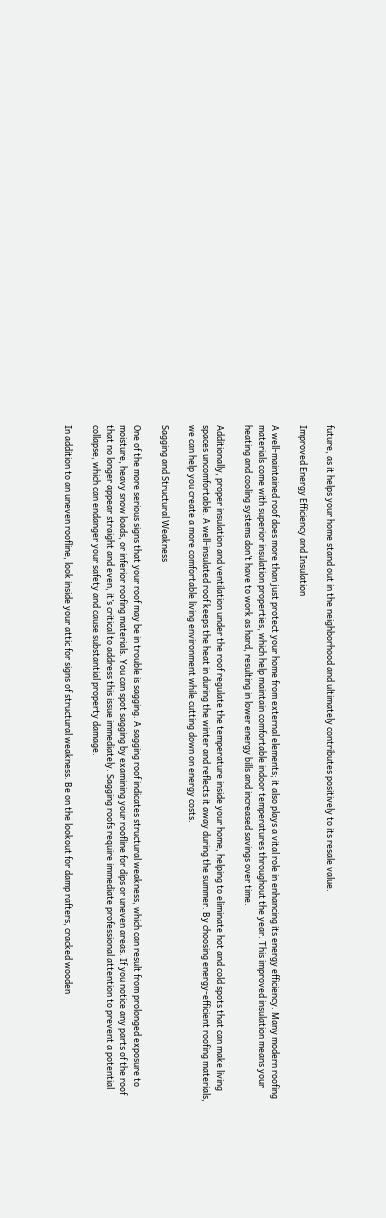future, as it helps your home stand out in the neighborhood and ultimately contributes positively to its resale value.

Improved Energy Efficiency and Insulation

A well-maintained roof does more than just protect your home from external elements; it also plays a vital role in enhancing its energy efficiency. Many modern roofing materials come with superior insulation properties, which help maintain comfortable indoor temperatures throughout the year. This improved insulation means your heating and cooling systems don’t have to work as hard, resulting in lower energy bills and increased savings over time.

Additionally, proper insulation and ventilation under the roof regulate the temperature inside your home, helping to eliminate hot and cold spots that can make living spaces uncomfortable. A well-insulated roof keeps the heat in during the winter and reflects it away during the summer. By choosing energy-efficient roofing materials, we can help you create a more comfortable living environment while cutting down on energy costs.

Sagging and Structural Weakness

One of the more serious signs that your roof may be in trouble is sagging. A sagging roof indicates structural weakness, which can result from prolonged exposure to moisture, heavy snow loads, or inferior roofing materials. You can spot sagging by examining your roofline for dips or uneven areas. If you notice any parts of the roof that no longer appear straight and even, it’s critical to address this issue immediately. Sagging roofs require immediate professional attention to prevent a potential collapse, which can endanger your safety and cause substantial property damage.

In addition to an uneven roofline, look inside your attic for signs of structural weakness. Be on the lookout for damp rafters, cracked wooden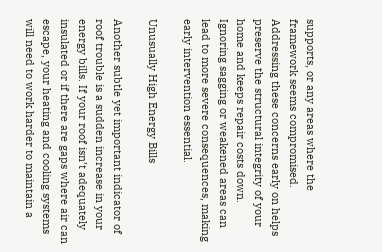supports, or any areas where the framework seems compromised. Addressing these concerns early on helps preserve the structural integrity of your home and keeps repair costs down. Ignoring sagging or weakened areas can lead to more severe consequences, making early intervention essential.

Unusually High Energy Bills

Another subtle yet important indicator of roof trouble is a sudden increase in your energy bills. If your roof isn’t adequately insulated or if there are gaps where air can escape, your heating and cooling systems will need to work harder to maintain a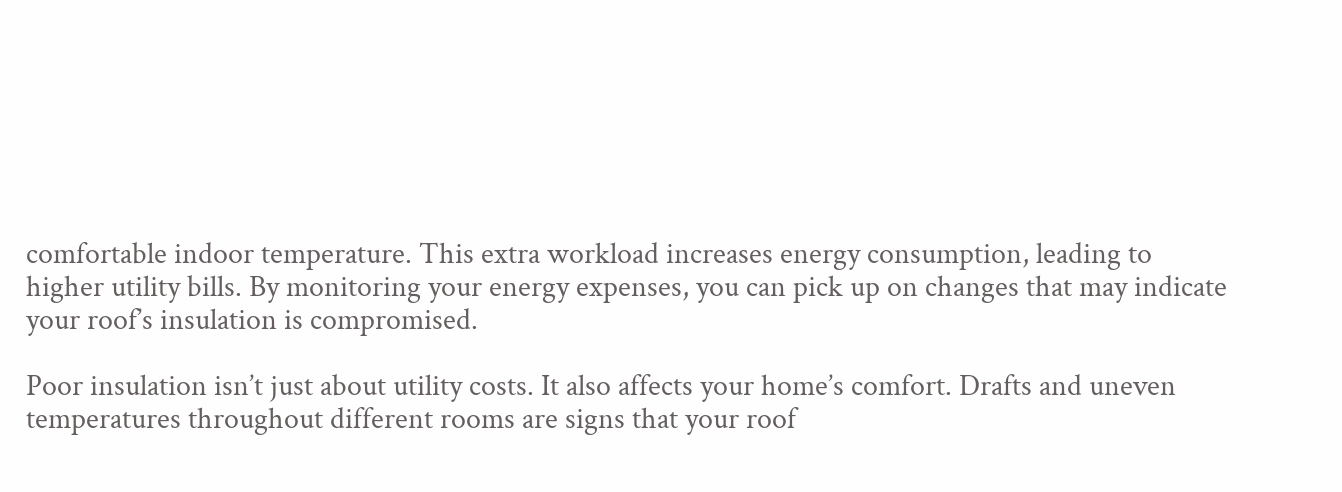comfortable indoor temperature. This extra workload increases energy consumption, leading to higher utility bills. By monitoring your energy expenses, you can pick up on changes that may indicate your roof’s insulation is compromised.

Poor insulation isn’t just about utility costs. It also affects your home’s comfort. Drafts and uneven temperatures throughout different rooms are signs that your roof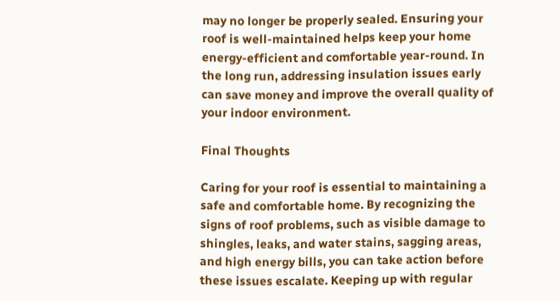may no longer be properly sealed. Ensuring your roof is well-maintained helps keep your home energy-efficient and comfortable year-round. In the long run, addressing insulation issues early can save money and improve the overall quality of your indoor environment.

Final Thoughts

Caring for your roof is essential to maintaining a safe and comfortable home. By recognizing the signs of roof problems, such as visible damage to shingles, leaks, and water stains, sagging areas, and high energy bills, you can take action before these issues escalate. Keeping up with regular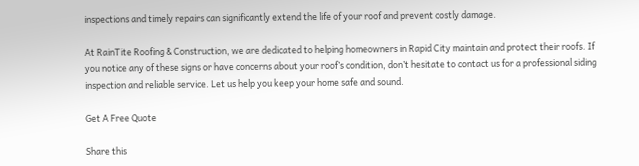inspections and timely repairs can significantly extend the life of your roof and prevent costly damage.

At RainTite Roofing & Construction, we are dedicated to helping homeowners in Rapid City maintain and protect their roofs. If you notice any of these signs or have concerns about your roof’s condition, don’t hesitate to contact us for a professional siding inspection and reliable service. Let us help you keep your home safe and sound.

Get A Free Quote

Share this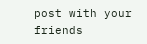post with your friends